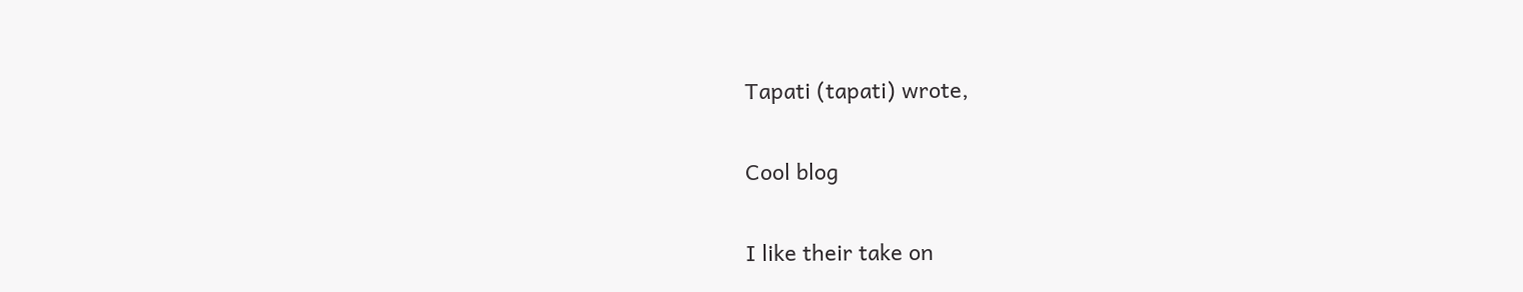Tapati (tapati) wrote,

Cool blog

I like their take on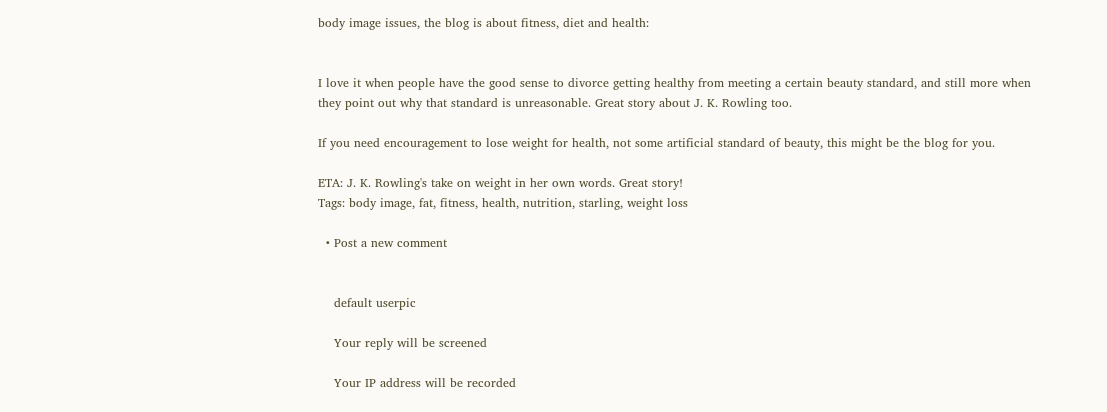body image issues, the blog is about fitness, diet and health:


I love it when people have the good sense to divorce getting healthy from meeting a certain beauty standard, and still more when they point out why that standard is unreasonable. Great story about J. K. Rowling too.

If you need encouragement to lose weight for health, not some artificial standard of beauty, this might be the blog for you.

ETA: J. K. Rowling's take on weight in her own words. Great story!
Tags: body image, fat, fitness, health, nutrition, starling, weight loss

  • Post a new comment


    default userpic

    Your reply will be screened

    Your IP address will be recorded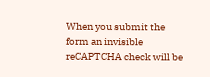When you submit the form an invisible reCAPTCHA check will be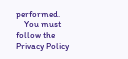performed.
    You must follow the Privacy Policy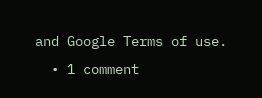and Google Terms of use.
  • 1 comment